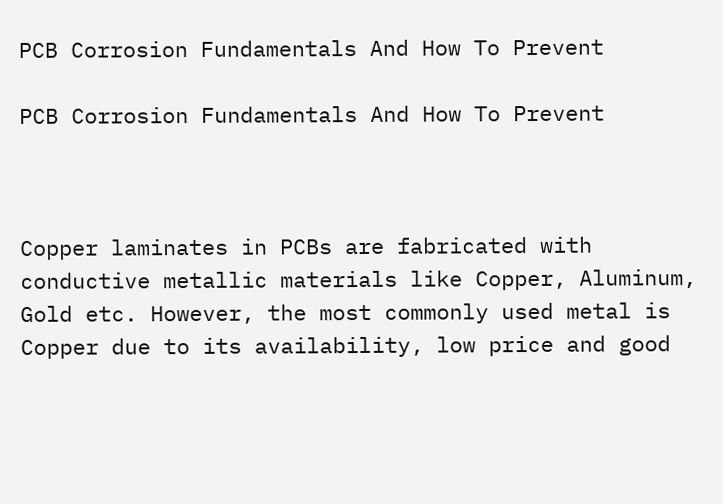PCB Corrosion Fundamentals And How To Prevent

PCB Corrosion Fundamentals And How To Prevent



Copper laminates in PCBs are fabricated with conductive metallic materials like Copper, Aluminum, Gold etc. However, the most commonly used metal is Copper due to its availability, low price and good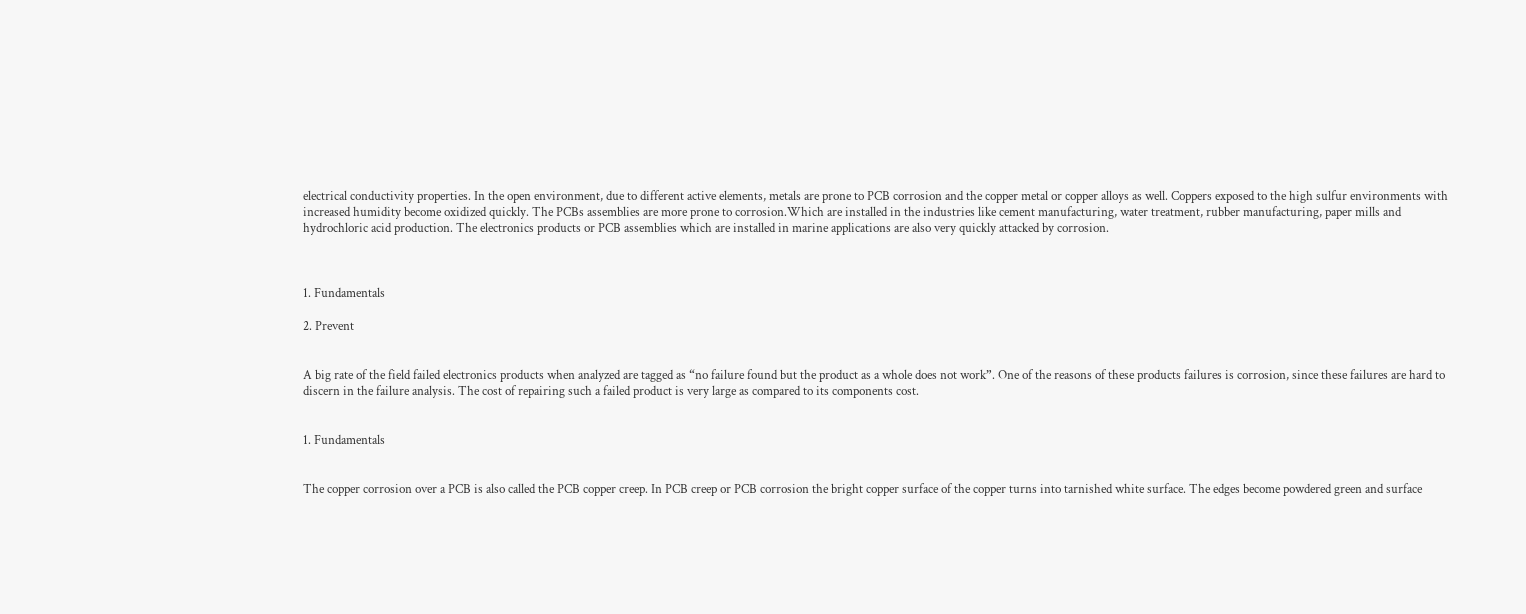electrical conductivity properties. In the open environment, due to different active elements, metals are prone to PCB corrosion and the copper metal or copper alloys as well. Coppers exposed to the high sulfur environments with increased humidity become oxidized quickly. The PCBs assemblies are more prone to corrosion.Which are installed in the industries like cement manufacturing, water treatment, rubber manufacturing, paper mills and hydrochloric acid production. The electronics products or PCB assemblies which are installed in marine applications are also very quickly attacked by corrosion.



1. Fundamentals

2. Prevent


A big rate of the field failed electronics products when analyzed are tagged as “no failure found but the product as a whole does not work”. One of the reasons of these products failures is corrosion, since these failures are hard to discern in the failure analysis. The cost of repairing such a failed product is very large as compared to its components cost.


1. Fundamentals


The copper corrosion over a PCB is also called the PCB copper creep. In PCB creep or PCB corrosion the bright copper surface of the copper turns into tarnished white surface. The edges become powdered green and surface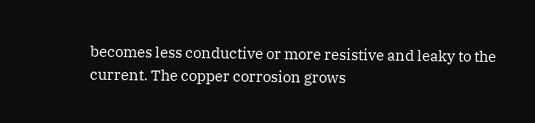becomes less conductive or more resistive and leaky to the current. The copper corrosion grows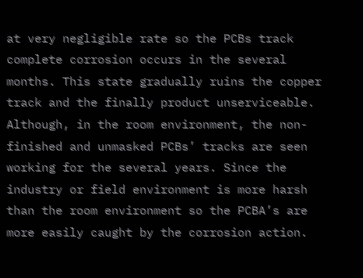at very negligible rate so the PCBs track complete corrosion occurs in the several months. This state gradually ruins the copper track and the finally product unserviceable. Although, in the room environment, the non-finished and unmasked PCBs’ tracks are seen working for the several years. Since the industry or field environment is more harsh than the room environment so the PCBA’s are more easily caught by the corrosion action.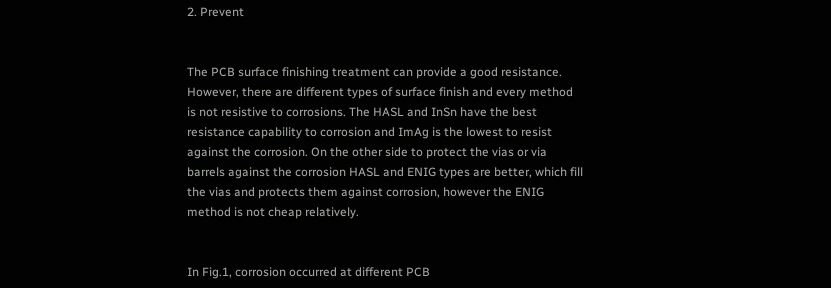2. Prevent


The PCB surface finishing treatment can provide a good resistance. However, there are different types of surface finish and every method is not resistive to corrosions. The HASL and InSn have the best resistance capability to corrosion and ImAg is the lowest to resist against the corrosion. On the other side to protect the vias or via barrels against the corrosion HASL and ENIG types are better, which fill the vias and protects them against corrosion, however the ENIG method is not cheap relatively.


In Fig.1, corrosion occurred at different PCB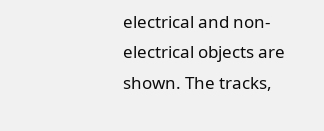electrical and non-electrical objects are shown. The tracks,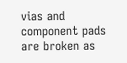vias and component pads are broken as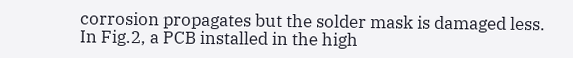corrosion propagates but the solder mask is damaged less. In Fig.2, a PCB installed in the high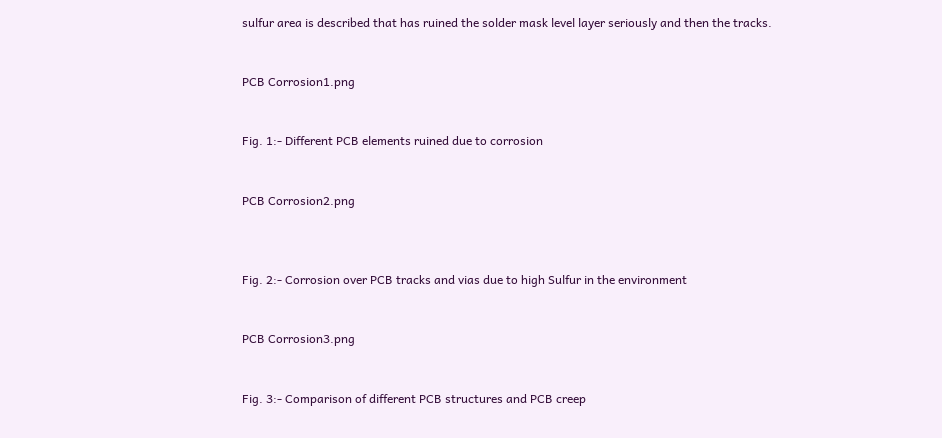sulfur area is described that has ruined the solder mask level layer seriously and then the tracks.


PCB Corrosion1.png


Fig. 1:- Different PCB elements ruined due to corrosion


PCB Corrosion2.png



Fig. 2:- Corrosion over PCB tracks and vias due to high Sulfur in the environment


PCB Corrosion3.png


Fig. 3:- Comparison of different PCB structures and PCB creep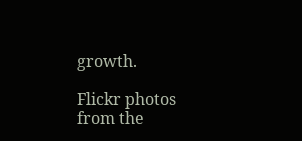growth.

Flickr photos from the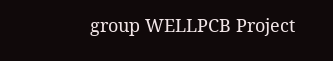group WELLPCB Project